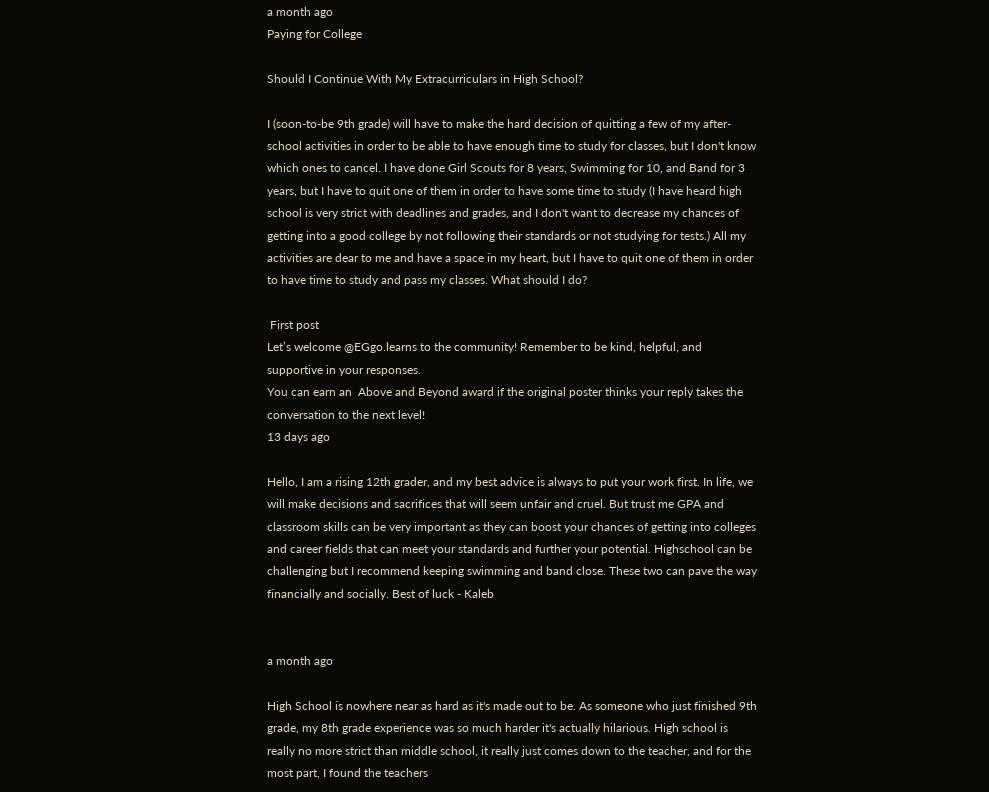a month ago
Paying for College

Should I Continue With My Extracurriculars in High School?

I (soon-to-be 9th grade) will have to make the hard decision of quitting a few of my after-school activities in order to be able to have enough time to study for classes, but I don't know which ones to cancel. I have done Girl Scouts for 8 years, Swimming for 10, and Band for 3 years, but I have to quit one of them in order to have some time to study (I have heard high school is very strict with deadlines and grades, and I don't want to decrease my chances of getting into a good college by not following their standards or not studying for tests.) All my activities are dear to me and have a space in my heart, but I have to quit one of them in order to have time to study and pass my classes. What should I do?

 First post
Let’s welcome @EGgo.learns to the community! Remember to be kind, helpful, and supportive in your responses.
You can earn an  Above and Beyond award if the original poster thinks your reply takes the conversation to the next level!
13 days ago

Hello, I am a rising 12th grader, and my best advice is always to put your work first. In life, we will make decisions and sacrifices that will seem unfair and cruel. But trust me GPA and classroom skills can be very important as they can boost your chances of getting into colleges and career fields that can meet your standards and further your potential. Highschool can be challenging but I recommend keeping swimming and band close. These two can pave the way financially and socially. Best of luck - Kaleb


a month ago

High School is nowhere near as hard as it's made out to be. As someone who just finished 9th grade, my 8th grade experience was so much harder it's actually hilarious. High school is really no more strict than middle school, it really just comes down to the teacher, and for the most part, I found the teachers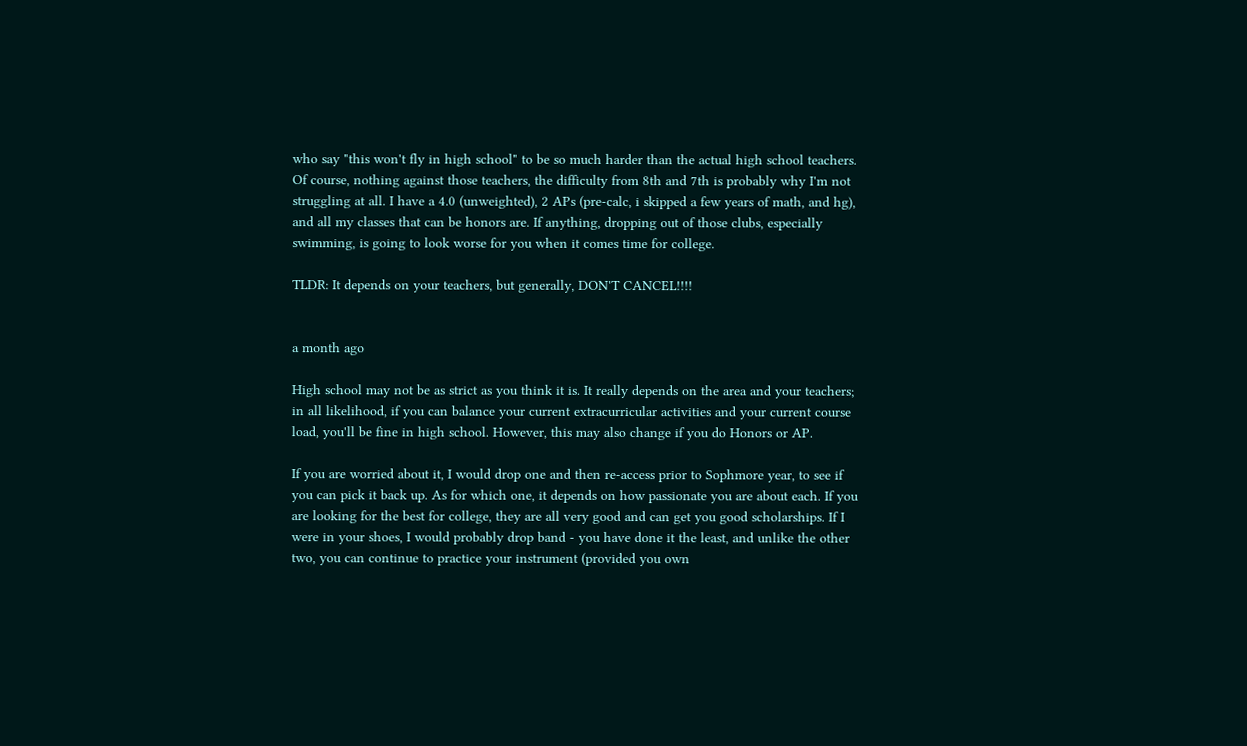who say "this won't fly in high school" to be so much harder than the actual high school teachers. Of course, nothing against those teachers, the difficulty from 8th and 7th is probably why I'm not struggling at all. I have a 4.0 (unweighted), 2 APs (pre-calc, i skipped a few years of math, and hg), and all my classes that can be honors are. If anything, dropping out of those clubs, especially swimming, is going to look worse for you when it comes time for college.

TLDR: It depends on your teachers, but generally, DON'T CANCEL!!!!


a month ago

High school may not be as strict as you think it is. It really depends on the area and your teachers; in all likelihood, if you can balance your current extracurricular activities and your current course load, you'll be fine in high school. However, this may also change if you do Honors or AP.

If you are worried about it, I would drop one and then re-access prior to Sophmore year, to see if you can pick it back up. As for which one, it depends on how passionate you are about each. If you are looking for the best for college, they are all very good and can get you good scholarships. If I were in your shoes, I would probably drop band - you have done it the least, and unlike the other two, you can continue to practice your instrument (provided you own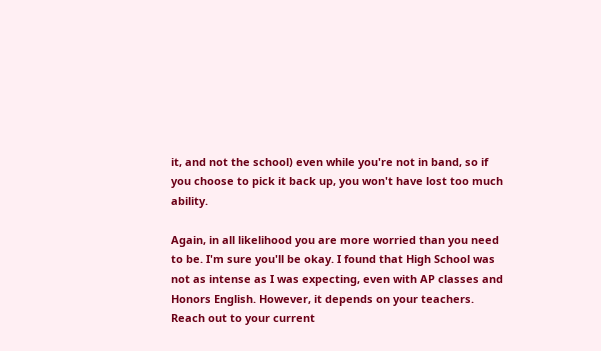it, and not the school) even while you're not in band, so if you choose to pick it back up, you won't have lost too much ability.

Again, in all likelihood you are more worried than you need to be. I'm sure you'll be okay. I found that High School was not as intense as I was expecting, even with AP classes and Honors English. However, it depends on your teachers. Reach out to your current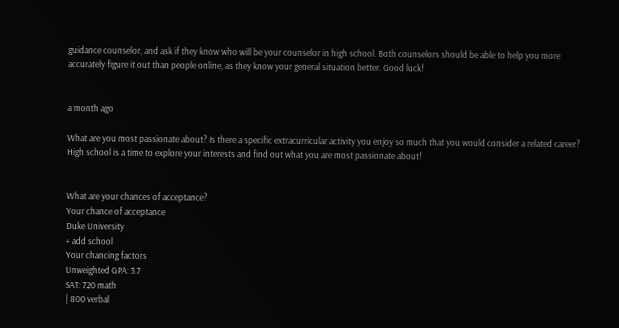guidance counselor, and ask if they know who will be your counselor in high school. Both counselors should be able to help you more accurately figure it out than people online, as they know your general situation better. Good luck!


a month ago

What are you most passionate about? Is there a specific extracurricular activity you enjoy so much that you would consider a related career? High school is a time to explore your interests and find out what you are most passionate about!


What are your chances of acceptance?
Your chance of acceptance
Duke University
+ add school
Your chancing factors
Unweighted GPA: 3.7
SAT: 720 math
| 800 verbal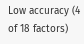Low accuracy (4 of 18 factors)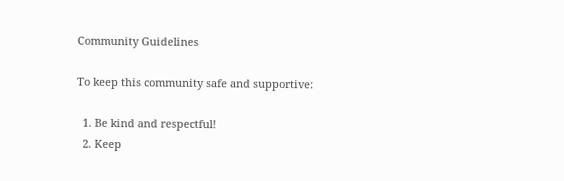Community Guidelines

To keep this community safe and supportive:

  1. Be kind and respectful!
  2. Keep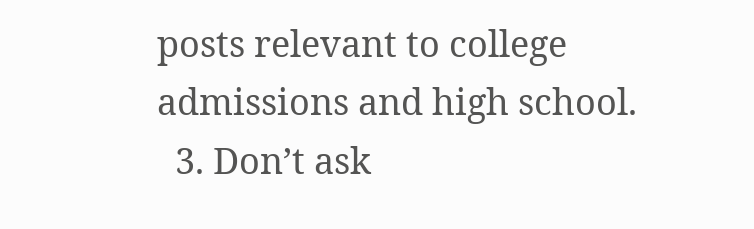posts relevant to college admissions and high school.
  3. Don’t ask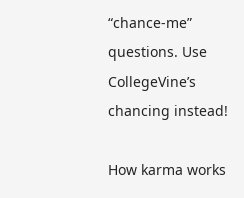“chance-me” questions. Use CollegeVine’s chancing instead!

How karma works